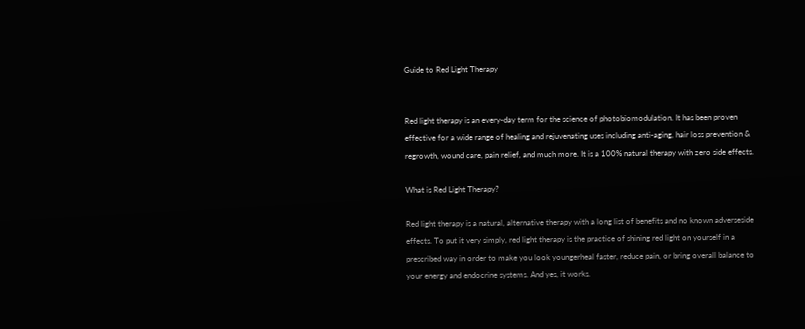Guide to Red Light Therapy


Red light therapy is an every-day term for the science of photobiomodulation. It has been proven effective for a wide range of healing and rejuvenating uses including anti-aging, hair loss prevention & regrowth, wound care, pain relief, and much more. It is a 100% natural therapy with zero side effects.

What is Red Light Therapy?

Red light therapy is a natural, alternative therapy with a long list of benefits and no known adverseside effects. To put it very simply, red light therapy is the practice of shining red light on yourself in a prescribed way in order to make you look youngerheal faster, reduce pain, or bring overall balance to your energy and endocrine systems. And yes, it works.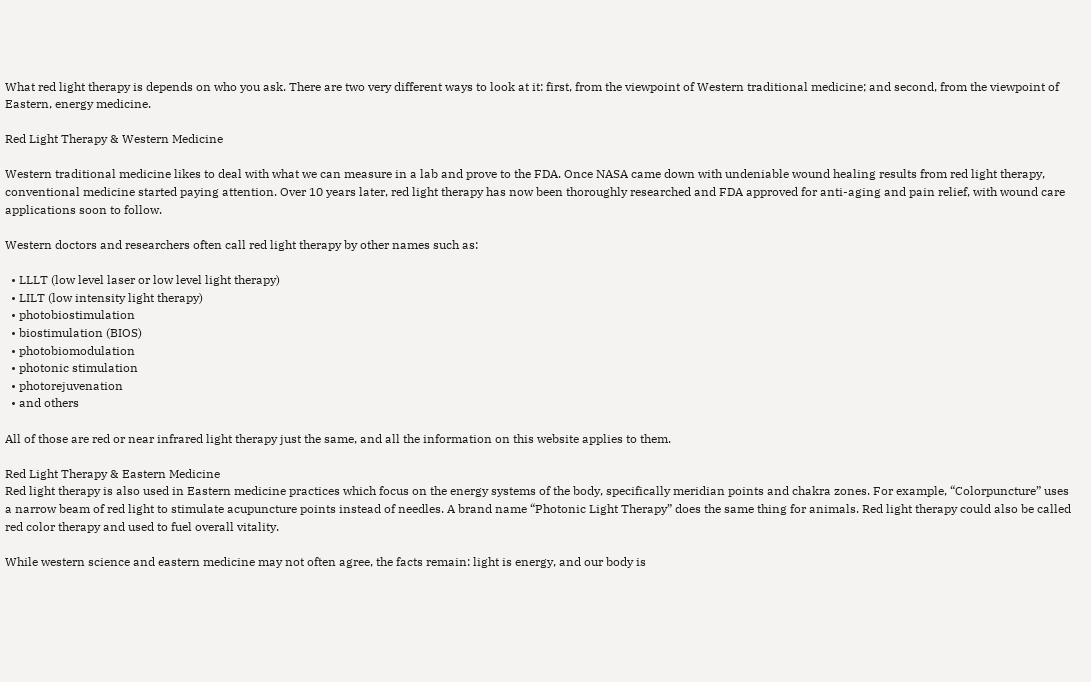What red light therapy is depends on who you ask. There are two very different ways to look at it: first, from the viewpoint of Western traditional medicine; and second, from the viewpoint of Eastern, energy medicine.

Red Light Therapy & Western Medicine

Western traditional medicine likes to deal with what we can measure in a lab and prove to the FDA. Once NASA came down with undeniable wound healing results from red light therapy, conventional medicine started paying attention. Over 10 years later, red light therapy has now been thoroughly researched and FDA approved for anti-aging and pain relief, with wound care applications soon to follow.

Western doctors and researchers often call red light therapy by other names such as:

  • LLLT (low level laser or low level light therapy)
  • LILT (low intensity light therapy)
  • photobiostimulation
  • biostimulation (BIOS)
  • photobiomodulation
  • photonic stimulation
  • photorejuvenation
  • and others

All of those are red or near infrared light therapy just the same, and all the information on this website applies to them.

Red Light Therapy & Eastern Medicine
Red light therapy is also used in Eastern medicine practices which focus on the energy systems of the body, specifically meridian points and chakra zones. For example, “Colorpuncture” uses a narrow beam of red light to stimulate acupuncture points instead of needles. A brand name “Photonic Light Therapy” does the same thing for animals. Red light therapy could also be called red color therapy and used to fuel overall vitality.

While western science and eastern medicine may not often agree, the facts remain: light is energy, and our body is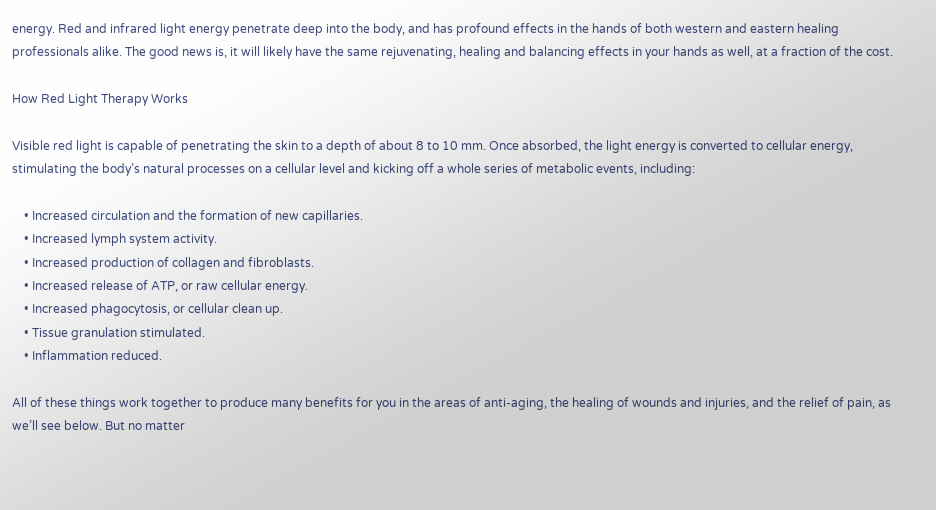energy. Red and infrared light energy penetrate deep into the body, and has profound effects in the hands of both western and eastern healing professionals alike. The good news is, it will likely have the same rejuvenating, healing and balancing effects in your hands as well, at a fraction of the cost.

How Red Light Therapy Works

Visible red light is capable of penetrating the skin to a depth of about 8 to 10 mm. Once absorbed, the light energy is converted to cellular energy, stimulating the body’s natural processes on a cellular level and kicking off a whole series of metabolic events, including:

    • Increased circulation and the formation of new capillaries.
    • Increased lymph system activity.
    • Increased production of collagen and fibroblasts.
    • Increased release of ATP, or raw cellular energy.
    • Increased phagocytosis, or cellular clean up.
    • Tissue granulation stimulated.
    • Inflammation reduced.

All of these things work together to produce many benefits for you in the areas of anti-aging, the healing of wounds and injuries, and the relief of pain, as we’ll see below. But no matter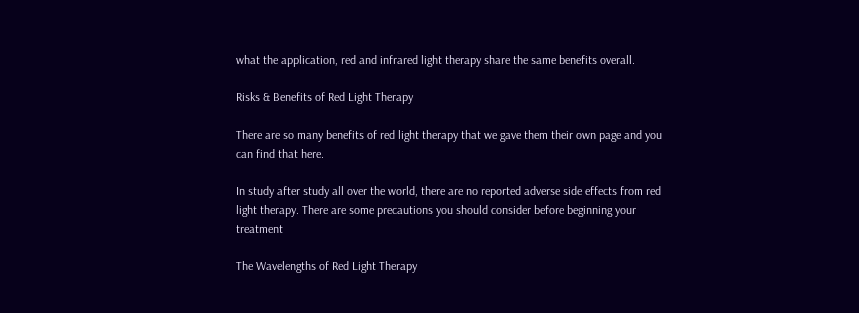what the application, red and infrared light therapy share the same benefits overall.

Risks & Benefits of Red Light Therapy

There are so many benefits of red light therapy that we gave them their own page and you can find that here.

In study after study all over the world, there are no reported adverse side effects from red light therapy. There are some precautions you should consider before beginning your treatment

The Wavelengths of Red Light Therapy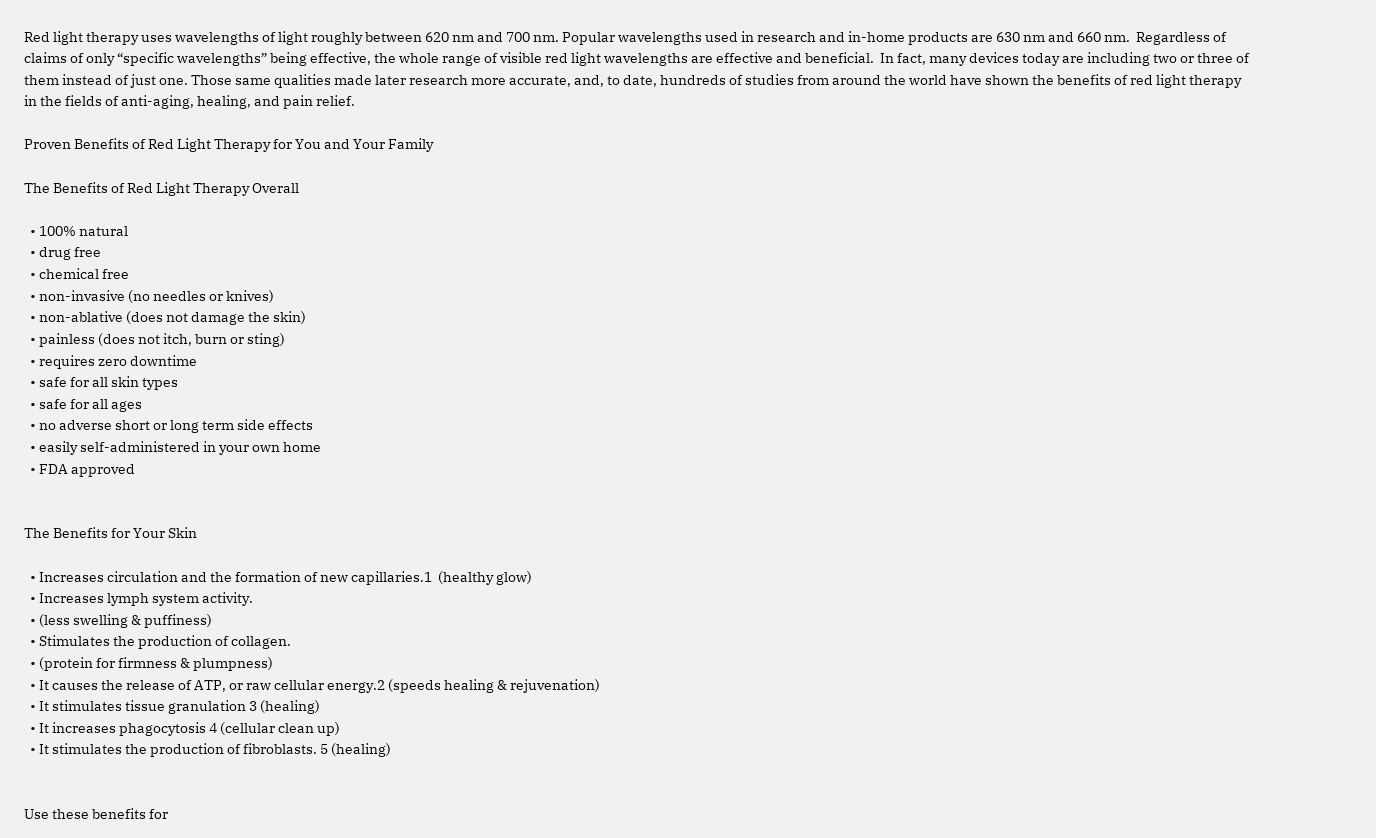Red light therapy uses wavelengths of light roughly between 620 nm and 700 nm. Popular wavelengths used in research and in-home products are 630 nm and 660 nm.  Regardless of claims of only “specific wavelengths” being effective, the whole range of visible red light wavelengths are effective and beneficial.  In fact, many devices today are including two or three of them instead of just one. Those same qualities made later research more accurate, and, to date, hundreds of studies from around the world have shown the benefits of red light therapy in the fields of anti-aging, healing, and pain relief.

Proven Benefits of Red Light Therapy for You and Your Family

The Benefits of Red Light Therapy Overall

  • 100% natural
  • drug free
  • chemical free
  • non-invasive (no needles or knives)
  • non-ablative (does not damage the skin)
  • painless (does not itch, burn or sting)
  • requires zero downtime
  • safe for all skin types
  • safe for all ages
  • no adverse short or long term side effects
  • easily self-administered in your own home
  • FDA approved


The Benefits for Your Skin

  • Increases circulation and the formation of new capillaries.1  (healthy glow)
  • Increases lymph system activity.
  • (less swelling & puffiness)
  • Stimulates the production of collagen.
  • (protein for firmness & plumpness)
  • It causes the release of ATP, or raw cellular energy.2 (speeds healing & rejuvenation)
  • It stimulates tissue granulation 3 (healing)
  • It increases phagocytosis 4 (cellular clean up)
  • It stimulates the production of fibroblasts. 5 (healing)


Use these benefits for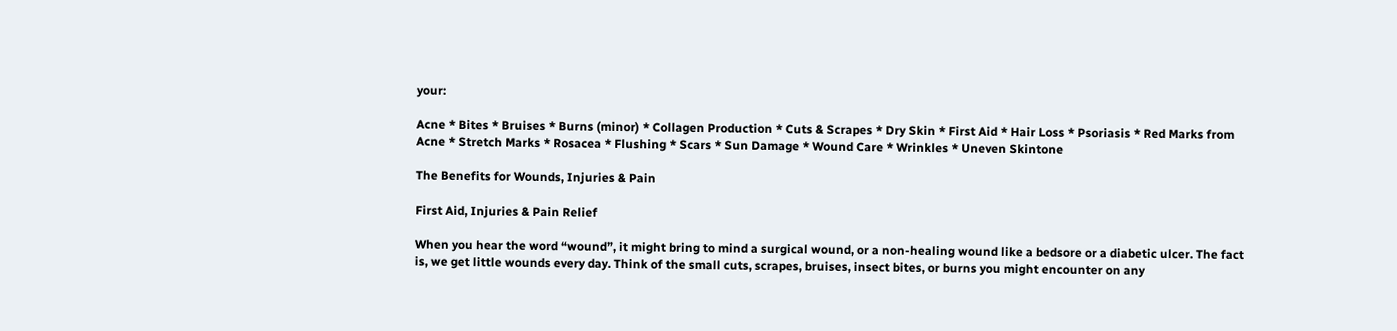your:

Acne * Bites * Bruises * Burns (minor) * Collagen Production * Cuts & Scrapes * Dry Skin * First Aid * Hair Loss * Psoriasis * Red Marks from Acne * Stretch Marks * Rosacea * Flushing * Scars * Sun Damage * Wound Care * Wrinkles * Uneven Skintone

The Benefits for Wounds, Injuries & Pain

First Aid, Injuries & Pain Relief

When you hear the word “wound”, it might bring to mind a surgical wound, or a non-healing wound like a bedsore or a diabetic ulcer. The fact is, we get little wounds every day. Think of the small cuts, scrapes, bruises, insect bites, or burns you might encounter on any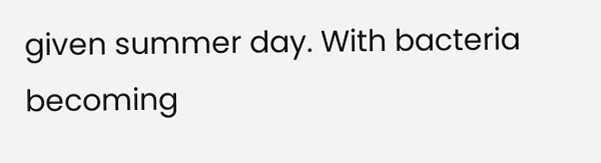given summer day. With bacteria becoming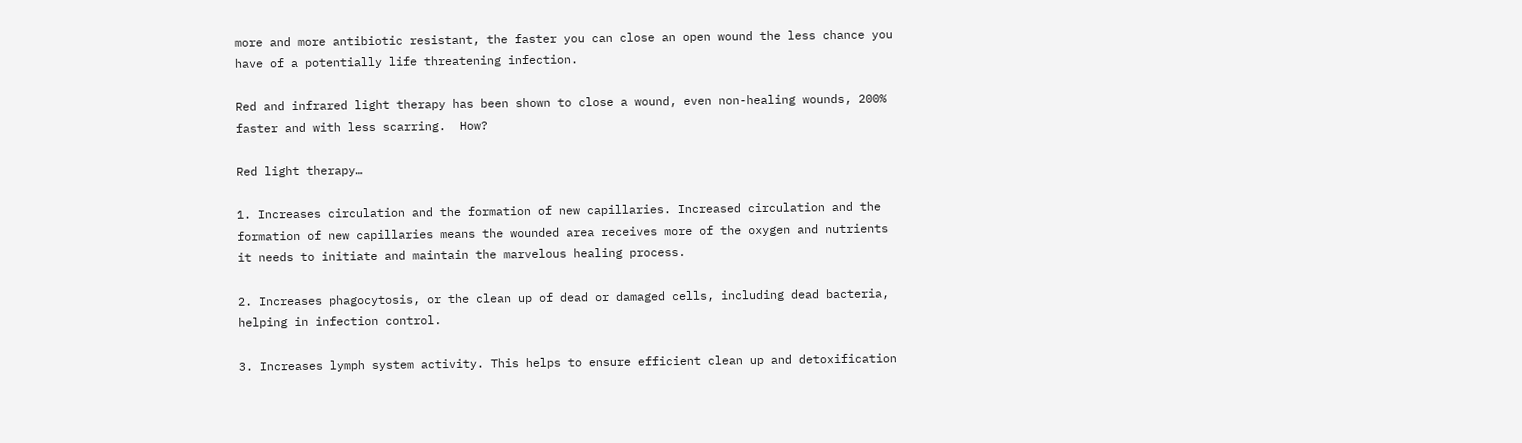more and more antibiotic resistant, the faster you can close an open wound the less chance you have of a potentially life threatening infection.

Red and infrared light therapy has been shown to close a wound, even non-healing wounds, 200% faster and with less scarring.  How?

Red light therapy…

1. Increases circulation and the formation of new capillaries. Increased circulation and the formation of new capillaries means the wounded area receives more of the oxygen and nutrients it needs to initiate and maintain the marvelous healing process.

2. Increases phagocytosis, or the clean up of dead or damaged cells, including dead bacteria, helping in infection control.

3. Increases lymph system activity. This helps to ensure efficient clean up and detoxification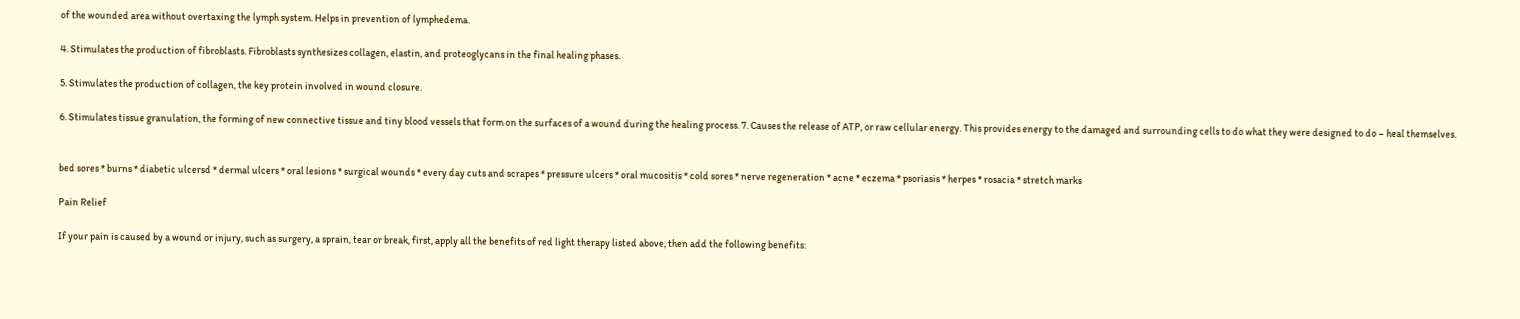of the wounded area without overtaxing the lymph system. Helps in prevention of lymphedema.

4. Stimulates the production of fibroblasts. Fibroblasts synthesizes collagen, elastin, and proteoglycans in the final healing phases.

5. Stimulates the production of collagen, the key protein involved in wound closure.

6. Stimulates tissue granulation, the forming of new connective tissue and tiny blood vessels that form on the surfaces of a wound during the healing process. 7. Causes the release of ATP, or raw cellular energy. This provides energy to the damaged and surrounding cells to do what they were designed to do – heal themselves.


bed sores * burns * diabetic ulcersd * dermal ulcers * oral lesions * surgical wounds * every day cuts and scrapes * pressure ulcers * oral mucositis * cold sores * nerve regeneration * acne * eczema * psoriasis * herpes * rosacia * stretch marks

Pain Relief

If your pain is caused by a wound or injury, such as surgery, a sprain, tear or break, first, apply all the benefits of red light therapy listed above, then add the following benefits: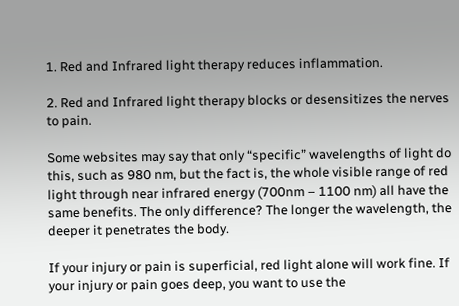1. Red and Infrared light therapy reduces inflammation.

2. Red and Infrared light therapy blocks or desensitizes the nerves to pain.

Some websites may say that only “specific” wavelengths of light do this, such as 980 nm, but the fact is, the whole visible range of red light through near infrared energy (700nm – 1100 nm) all have the same benefits. The only difference? The longer the wavelength, the deeper it penetrates the body.

If your injury or pain is superficial, red light alone will work fine. If your injury or pain goes deep, you want to use the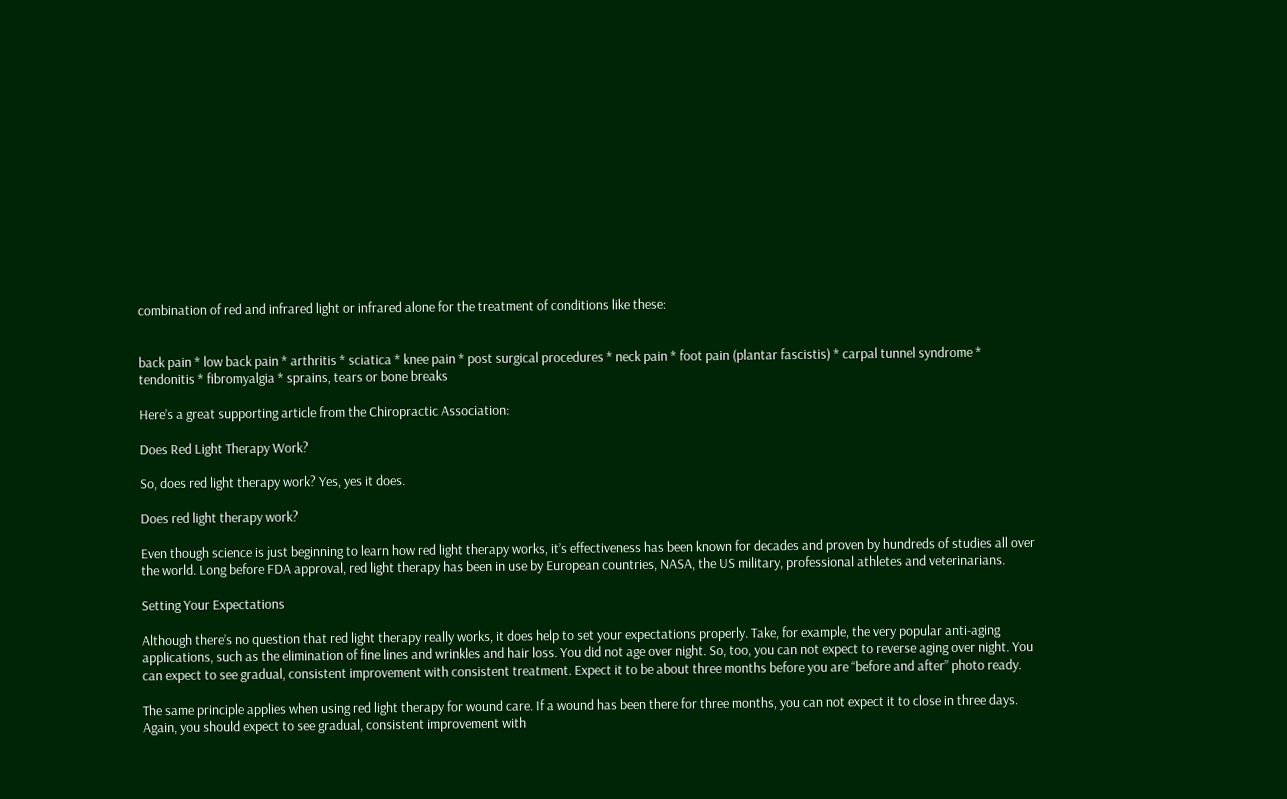combination of red and infrared light or infrared alone for the treatment of conditions like these:


back pain * low back pain * arthritis * sciatica * knee pain * post surgical procedures * neck pain * foot pain (plantar fascistis) * carpal tunnel syndrome * tendonitis * fibromyalgia * sprains, tears or bone breaks

Here’s a great supporting article from the Chiropractic Association:

Does Red Light Therapy Work?

So, does red light therapy work? Yes, yes it does.

Does red light therapy work?

Even though science is just beginning to learn how red light therapy works, it’s effectiveness has been known for decades and proven by hundreds of studies all over the world. Long before FDA approval, red light therapy has been in use by European countries, NASA, the US military, professional athletes and veterinarians.

Setting Your Expectations

Although there’s no question that red light therapy really works, it does help to set your expectations properly. Take, for example, the very popular anti-aging applications, such as the elimination of fine lines and wrinkles and hair loss. You did not age over night. So, too, you can not expect to reverse aging over night. You can expect to see gradual, consistent improvement with consistent treatment. Expect it to be about three months before you are “before and after” photo ready.

The same principle applies when using red light therapy for wound care. If a wound has been there for three months, you can not expect it to close in three days. Again, you should expect to see gradual, consistent improvement with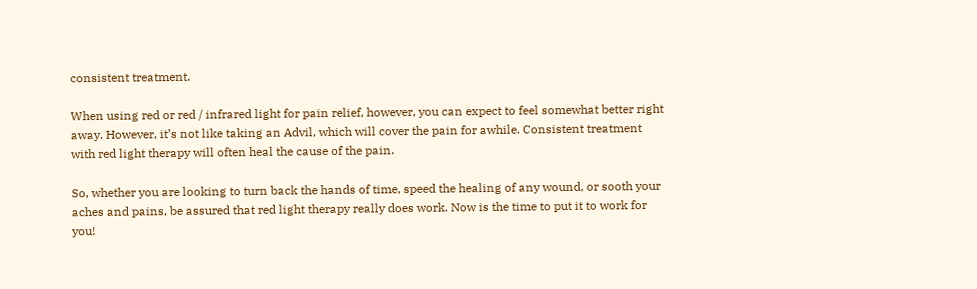consistent treatment.

When using red or red / infrared light for pain relief, however, you can expect to feel somewhat better right away. However, it’s not like taking an Advil, which will cover the pain for awhile. Consistent treatment with red light therapy will often heal the cause of the pain.

So, whether you are looking to turn back the hands of time, speed the healing of any wound, or sooth your aches and pains, be assured that red light therapy really does work. Now is the time to put it to work for you!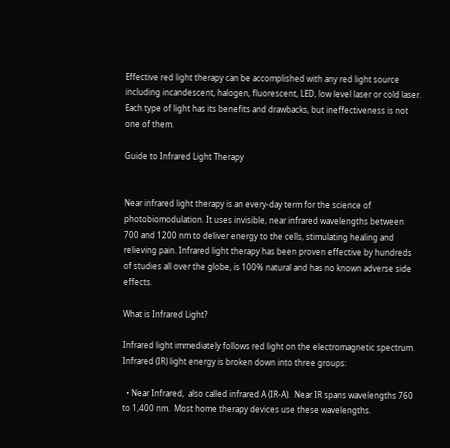Effective red light therapy can be accomplished with any red light source including incandescent, halogen, fluorescent, LED, low level laser or cold laser. Each type of light has its benefits and drawbacks, but ineffectiveness is not one of them.

Guide to Infrared Light Therapy


Near infrared light therapy is an every-day term for the science of photobiomodulation. It uses invisible, near infrared wavelengths between 700 and 1200 nm to deliver energy to the cells, stimulating healing and relieving pain. Infrared light therapy has been proven effective by hundreds of studies all over the globe, is 100% natural and has no known adverse side effects.

What is Infrared Light?

Infrared light immediately follows red light on the electromagnetic spectrum.  Infrared (IR) light energy is broken down into three groups:

  • Near Infrared,  also called infrared A (IR-A).  Near IR spans wavelengths 760 to 1,400 nm.  Most home therapy devices use these wavelengths.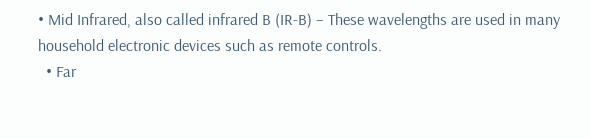• Mid Infrared, also called infrared B (IR-B) – These wavelengths are used in many household electronic devices such as remote controls.
  • Far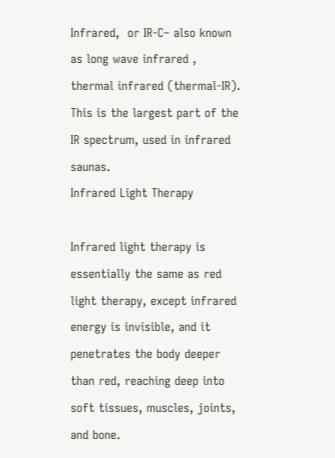Infrared,  or IR-C– also known as long wave infrared , thermal infrared (thermal-IR).  This is the largest part of the IR spectrum, used in infrared saunas.
Infrared Light Therapy

Infrared light therapy is essentially the same as red light therapy, except infrared energy is invisible, and it penetrates the body deeper than red, reaching deep into soft tissues, muscles, joints, and bone.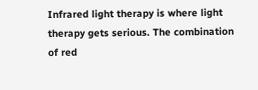Infrared light therapy is where light therapy gets serious. The combination of red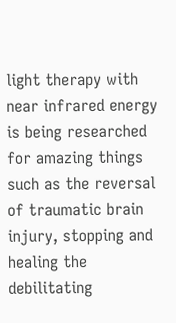light therapy with near infrared energy is being researched for amazing things such as the reversal of traumatic brain injury, stopping and healing the debilitating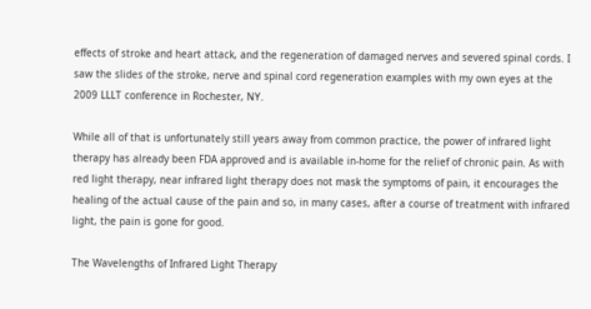effects of stroke and heart attack, and the regeneration of damaged nerves and severed spinal cords. I saw the slides of the stroke, nerve and spinal cord regeneration examples with my own eyes at the 2009 LLLT conference in Rochester, NY.

While all of that is unfortunately still years away from common practice, the power of infrared light therapy has already been FDA approved and is available in-home for the relief of chronic pain. As with red light therapy, near infrared light therapy does not mask the symptoms of pain, it encourages the healing of the actual cause of the pain and so, in many cases, after a course of treatment with infrared light, the pain is gone for good.

The Wavelengths of Infrared Light Therapy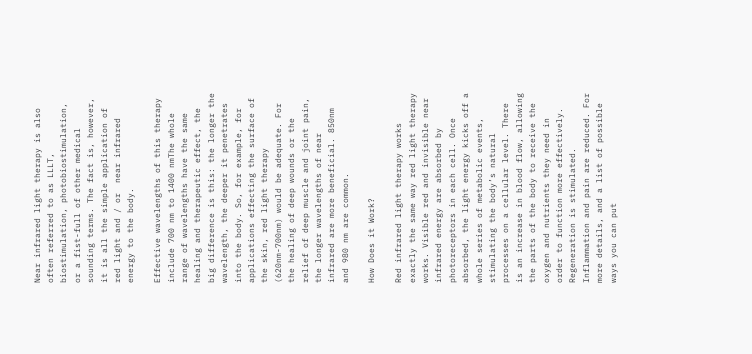Near infrared light therapy is also often referred to as LLLT, biostimulation, photobiostimulation, or a fist-full of other medical sounding terms. The fact is, however, it is all the simple application of red light and / or  near infrared energy to the body.

Effective wavelengths of this therapy include 700 nm to 1400 nmThe whole range of wavelengths have the same healing and therapeutic effect, the big difference is this: the longer the wavelength, the deeper it penetrates into the body. So, for example, for applications effecting the surface of the skin, red light therapy (620nm-700nm) would be adequate. For the healing of deep wounds or the relief of deep muscle and joint pain, the longer wavelengths of near infrared are more beneficial. 850nm and 980 nm are common.

How Does it Work?

Red infrared light therapy works exactly the same way red light therapy works. Visible red and invisible near infrared energy are absorbed by photoreceptors in each cell. Once absorbed, the light energy kicks off a whole series of metabolic events, stimulating the body’s natural processes on a cellular level. There is an increase in blood flow, allowing the parts of the body to receive the oxygen and nutrients they need in order to function more effectively. Regeneration is stimulated. Inflammation and pain are reduced. For more details, and a list of possible ways you can put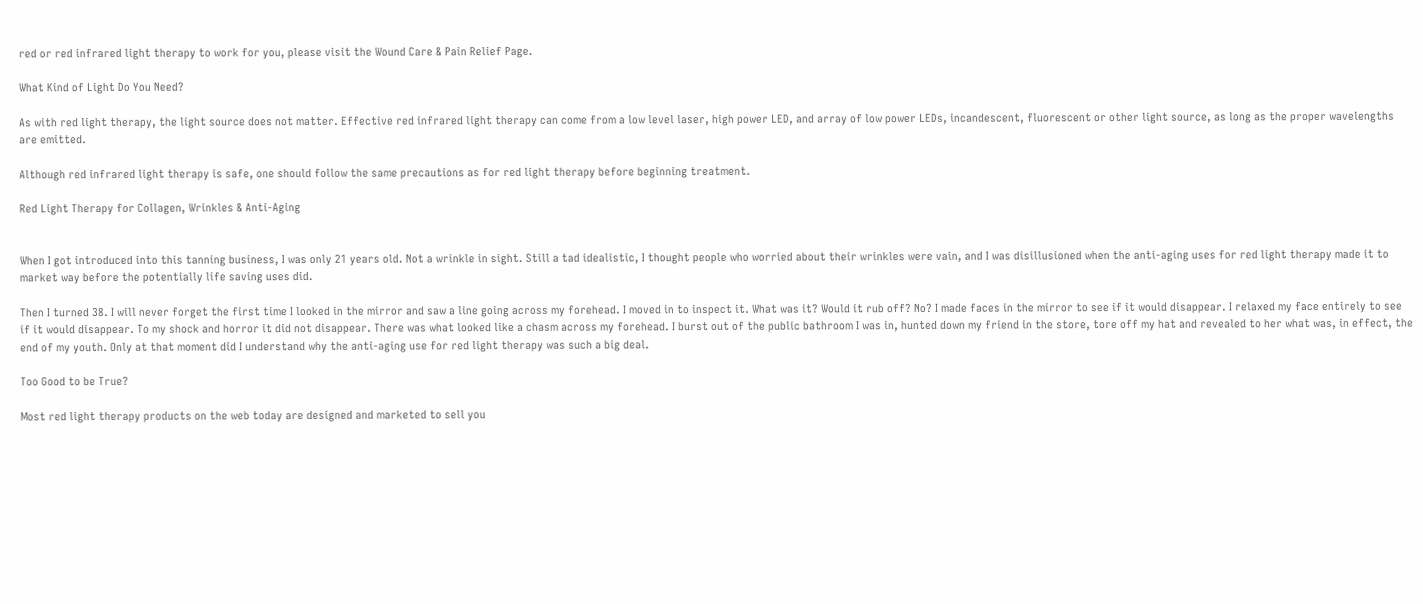red or red infrared light therapy to work for you, please visit the Wound Care & Pain Relief Page.

What Kind of Light Do You Need?

As with red light therapy, the light source does not matter. Effective red infrared light therapy can come from a low level laser, high power LED, and array of low power LEDs, incandescent, fluorescent or other light source, as long as the proper wavelengths are emitted.

Although red infrared light therapy is safe, one should follow the same precautions as for red light therapy before beginning treatment.

Red Light Therapy for Collagen, Wrinkles & Anti-Aging


When I got introduced into this tanning business, I was only 21 years old. Not a wrinkle in sight. Still a tad idealistic, I thought people who worried about their wrinkles were vain, and I was disillusioned when the anti-aging uses for red light therapy made it to market way before the potentially life saving uses did.

Then I turned 38. I will never forget the first time I looked in the mirror and saw a line going across my forehead. I moved in to inspect it. What was it? Would it rub off? No? I made faces in the mirror to see if it would disappear. I relaxed my face entirely to see if it would disappear. To my shock and horror it did not disappear. There was what looked like a chasm across my forehead. I burst out of the public bathroom I was in, hunted down my friend in the store, tore off my hat and revealed to her what was, in effect, the end of my youth. Only at that moment did I understand why the anti-aging use for red light therapy was such a big deal.

Too Good to be True?

Most red light therapy products on the web today are designed and marketed to sell you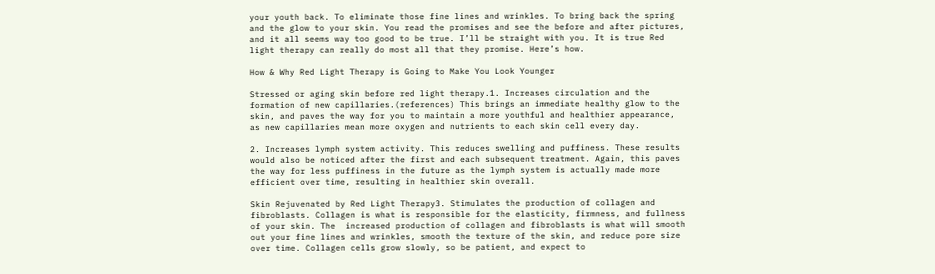your youth back. To eliminate those fine lines and wrinkles. To bring back the spring and the glow to your skin. You read the promises and see the before and after pictures, and it all seems way too good to be true. I’ll be straight with you. It is true Red light therapy can really do most all that they promise. Here’s how.

How & Why Red Light Therapy is Going to Make You Look Younger

Stressed or aging skin before red light therapy.1. Increases circulation and the formation of new capillaries.(references) This brings an immediate healthy glow to the skin, and paves the way for you to maintain a more youthful and healthier appearance, as new capillaries mean more oxygen and nutrients to each skin cell every day.

2. Increases lymph system activity. This reduces swelling and puffiness. These results would also be noticed after the first and each subsequent treatment. Again, this paves the way for less puffiness in the future as the lymph system is actually made more efficient over time, resulting in healthier skin overall.

Skin Rejuvenated by Red Light Therapy3. Stimulates the production of collagen and fibroblasts. Collagen is what is responsible for the elasticity, firmness, and fullness of your skin. The  increased production of collagen and fibroblasts is what will smooth out your fine lines and wrinkles, smooth the texture of the skin, and reduce pore size over time. Collagen cells grow slowly, so be patient, and expect to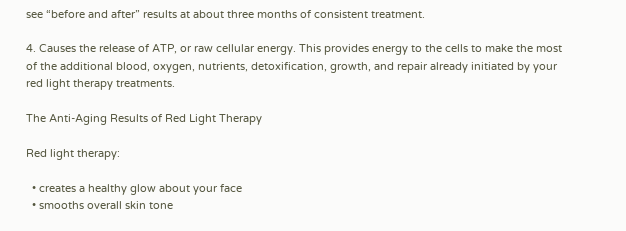see “before and after” results at about three months of consistent treatment.

4. Causes the release of ATP, or raw cellular energy. This provides energy to the cells to make the most of the additional blood, oxygen, nutrients, detoxification, growth, and repair already initiated by your red light therapy treatments.

The Anti-Aging Results of Red Light Therapy

Red light therapy:

  • creates a healthy glow about your face
  • smooths overall skin tone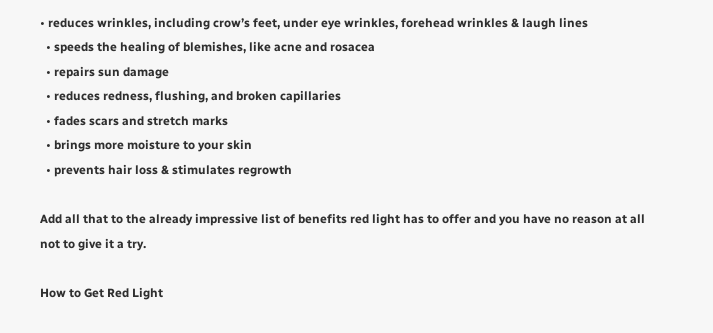• reduces wrinkles, including crow’s feet, under eye wrinkles, forehead wrinkles & laugh lines
  • speeds the healing of blemishes, like acne and rosacea
  • repairs sun damage
  • reduces redness, flushing, and broken capillaries
  • fades scars and stretch marks
  • brings more moisture to your skin
  • prevents hair loss & stimulates regrowth

Add all that to the already impressive list of benefits red light has to offer and you have no reason at all not to give it a try.

How to Get Red Light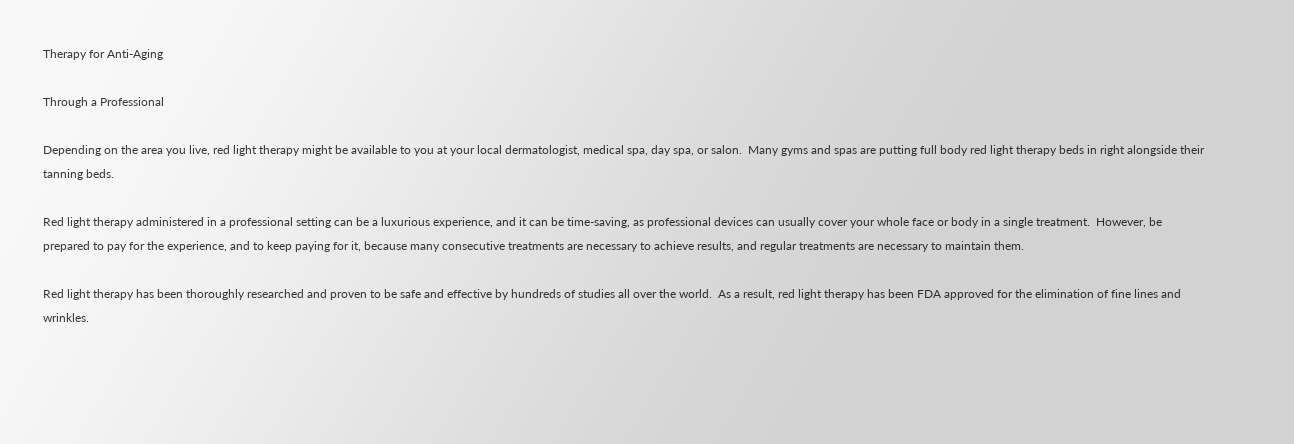Therapy for Anti-Aging

Through a Professional

Depending on the area you live, red light therapy might be available to you at your local dermatologist, medical spa, day spa, or salon.  Many gyms and spas are putting full body red light therapy beds in right alongside their tanning beds.

Red light therapy administered in a professional setting can be a luxurious experience, and it can be time-saving, as professional devices can usually cover your whole face or body in a single treatment.  However, be prepared to pay for the experience, and to keep paying for it, because many consecutive treatments are necessary to achieve results, and regular treatments are necessary to maintain them.

Red light therapy has been thoroughly researched and proven to be safe and effective by hundreds of studies all over the world.  As a result, red light therapy has been FDA approved for the elimination of fine lines and wrinkles.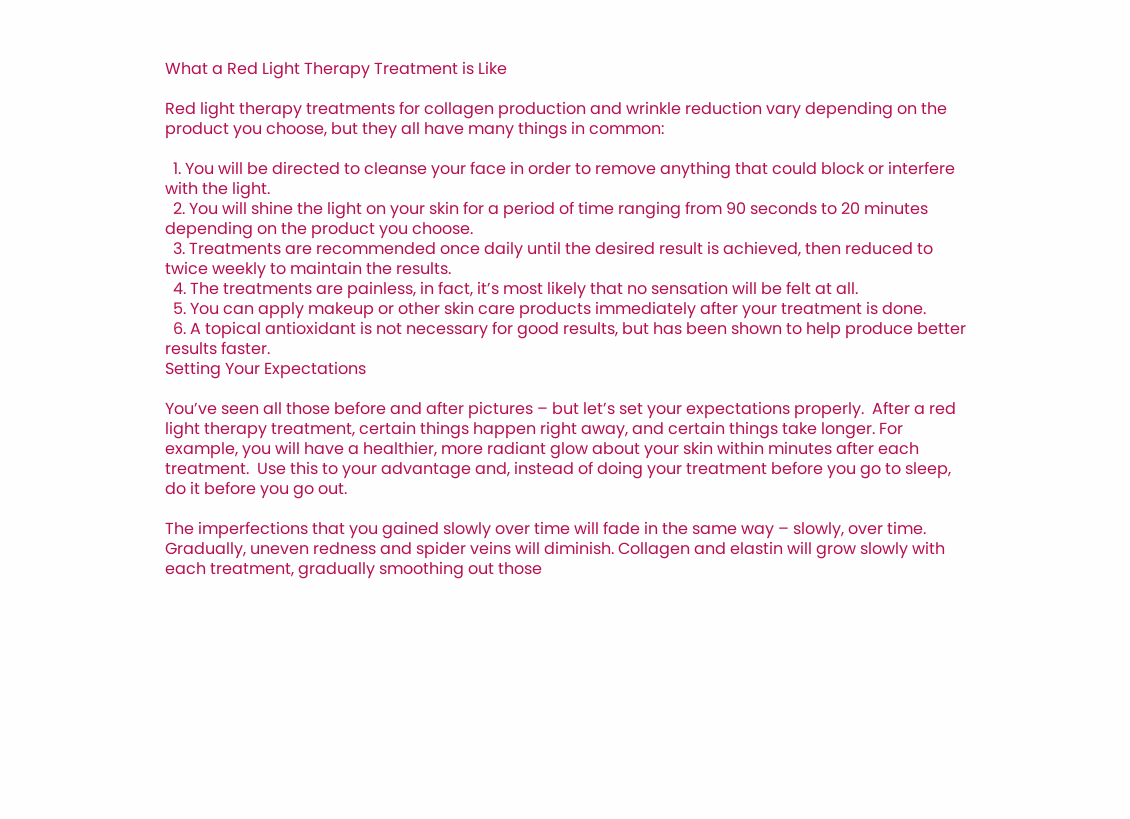What a Red Light Therapy Treatment is Like

Red light therapy treatments for collagen production and wrinkle reduction vary depending on the product you choose, but they all have many things in common:

  1. You will be directed to cleanse your face in order to remove anything that could block or interfere with the light.
  2. You will shine the light on your skin for a period of time ranging from 90 seconds to 20 minutes depending on the product you choose.
  3. Treatments are recommended once daily until the desired result is achieved, then reduced to twice weekly to maintain the results.
  4. The treatments are painless, in fact, it’s most likely that no sensation will be felt at all.
  5. You can apply makeup or other skin care products immediately after your treatment is done.
  6. A topical antioxidant is not necessary for good results, but has been shown to help produce better results faster.
Setting Your Expectations

You’ve seen all those before and after pictures – but let’s set your expectations properly.  After a red light therapy treatment, certain things happen right away, and certain things take longer. For example, you will have a healthier, more radiant glow about your skin within minutes after each treatment.  Use this to your advantage and, instead of doing your treatment before you go to sleep, do it before you go out.

The imperfections that you gained slowly over time will fade in the same way – slowly, over time. Gradually, uneven redness and spider veins will diminish. Collagen and elastin will grow slowly with each treatment, gradually smoothing out those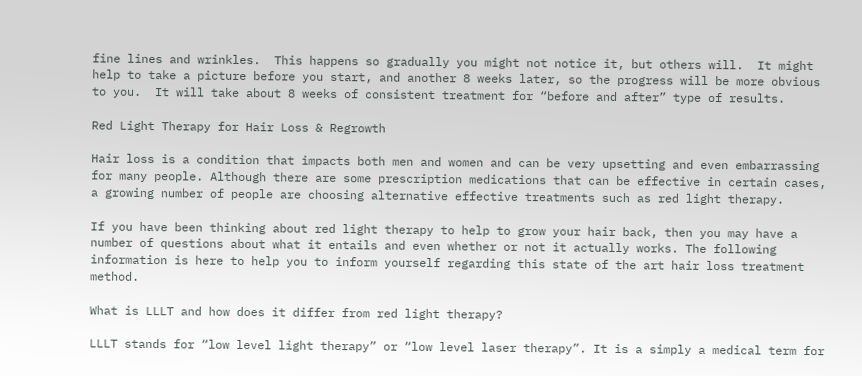fine lines and wrinkles.  This happens so gradually you might not notice it, but others will.  It might help to take a picture before you start, and another 8 weeks later, so the progress will be more obvious to you.  It will take about 8 weeks of consistent treatment for “before and after” type of results.

Red Light Therapy for Hair Loss & Regrowth

Hair loss is a condition that impacts both men and women and can be very upsetting and even embarrassing for many people. Although there are some prescription medications that can be effective in certain cases, a growing number of people are choosing alternative effective treatments such as red light therapy.

If you have been thinking about red light therapy to help to grow your hair back, then you may have a number of questions about what it entails and even whether or not it actually works. The following information is here to help you to inform yourself regarding this state of the art hair loss treatment method.

What is LLLT and how does it differ from red light therapy?

LLLT stands for “low level light therapy” or “low level laser therapy”. It is a simply a medical term for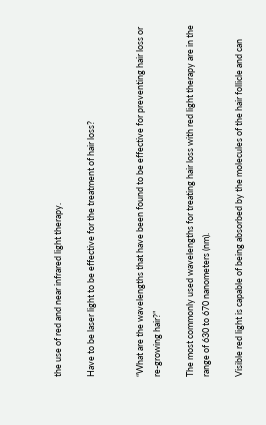the use of red and near infrared light therapy.

Have to be laser light to be effective for the treatment of hair loss?


“What are the wavelengths that have been found to be effective for preventing hair loss or re-growing hair?”

The most commonly used wavelengths for treating hair loss with red light therapy are in the range of 630 to 670 nanometers (nm).

Visible red light is capable of being absorbed by the molecules of the hair follicle and can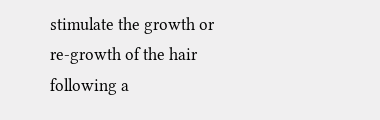stimulate the growth or re-growth of the hair following a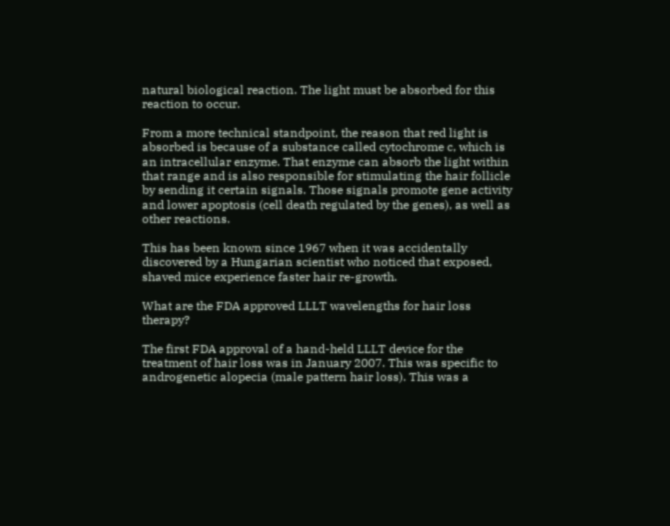natural biological reaction. The light must be absorbed for this reaction to occur.

From a more technical standpoint, the reason that red light is absorbed is because of a substance called cytochrome c, which is an intracellular enzyme. That enzyme can absorb the light within that range and is also responsible for stimulating the hair follicle by sending it certain signals. Those signals promote gene activity and lower apoptosis (cell death regulated by the genes), as well as other reactions.

This has been known since 1967 when it was accidentally discovered by a Hungarian scientist who noticed that exposed, shaved mice experience faster hair re-growth.

What are the FDA approved LLLT wavelengths for hair loss therapy?

The first FDA approval of a hand-held LLLT device for the treatment of hair loss was in January 2007. This was specific to androgenetic alopecia (male pattern hair loss). This was a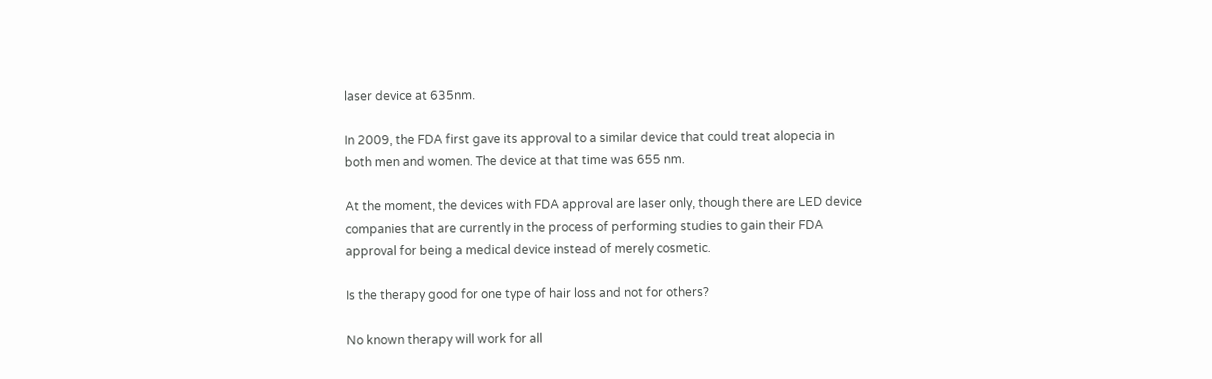laser device at 635nm.

In 2009, the FDA first gave its approval to a similar device that could treat alopecia in both men and women. The device at that time was 655 nm.

At the moment, the devices with FDA approval are laser only, though there are LED device companies that are currently in the process of performing studies to gain their FDA approval for being a medical device instead of merely cosmetic.

Is the therapy good for one type of hair loss and not for others?

No known therapy will work for all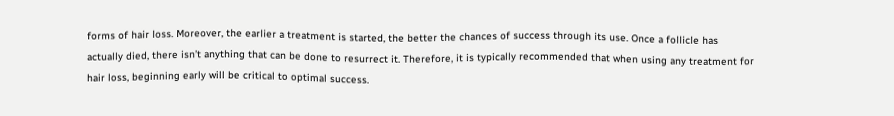forms of hair loss. Moreover, the earlier a treatment is started, the better the chances of success through its use. Once a follicle has actually died, there isn’t anything that can be done to resurrect it. Therefore, it is typically recommended that when using any treatment for hair loss, beginning early will be critical to optimal success.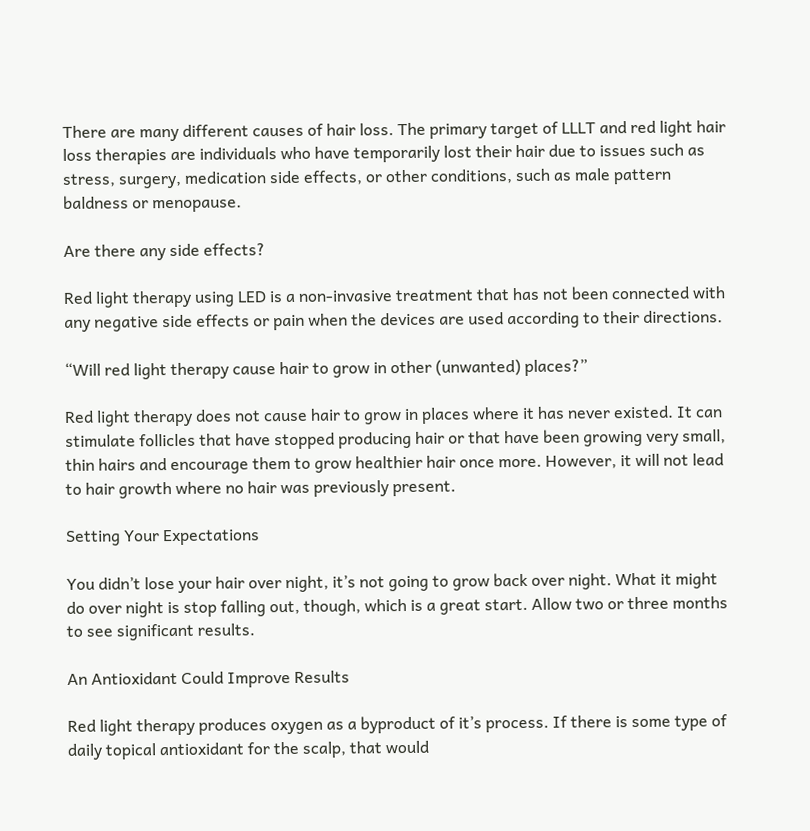There are many different causes of hair loss. The primary target of LLLT and red light hair loss therapies are individuals who have temporarily lost their hair due to issues such as stress, surgery, medication side effects, or other conditions, such as male pattern baldness or menopause.

Are there any side effects?

Red light therapy using LED is a non-invasive treatment that has not been connected with any negative side effects or pain when the devices are used according to their directions.

“Will red light therapy cause hair to grow in other (unwanted) places?”

Red light therapy does not cause hair to grow in places where it has never existed. It can stimulate follicles that have stopped producing hair or that have been growing very small, thin hairs and encourage them to grow healthier hair once more. However, it will not lead to hair growth where no hair was previously present.

Setting Your Expectations

You didn’t lose your hair over night, it’s not going to grow back over night. What it might do over night is stop falling out, though, which is a great start. Allow two or three months to see significant results.

An Antioxidant Could Improve Results

Red light therapy produces oxygen as a byproduct of it’s process. If there is some type of daily topical antioxidant for the scalp, that would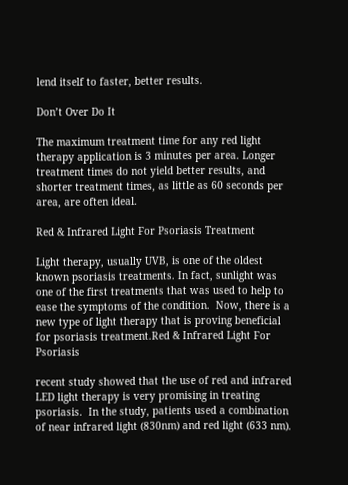lend itself to faster, better results.

Don’t Over Do It

The maximum treatment time for any red light therapy application is 3 minutes per area. Longer treatment times do not yield better results, and shorter treatment times, as little as 60 seconds per area, are often ideal.

Red & Infrared Light For Psoriasis Treatment

Light therapy, usually UVB, is one of the oldest known psoriasis treatments. In fact, sunlight was one of the first treatments that was used to help to ease the symptoms of the condition.  Now, there is a new type of light therapy that is proving beneficial for psoriasis treatment.Red & Infrared Light For Psoriasis

recent study showed that the use of red and infrared LED light therapy is very promising in treating psoriasis.  In the study, patients used a combination of near infrared light (830nm) and red light (633 nm).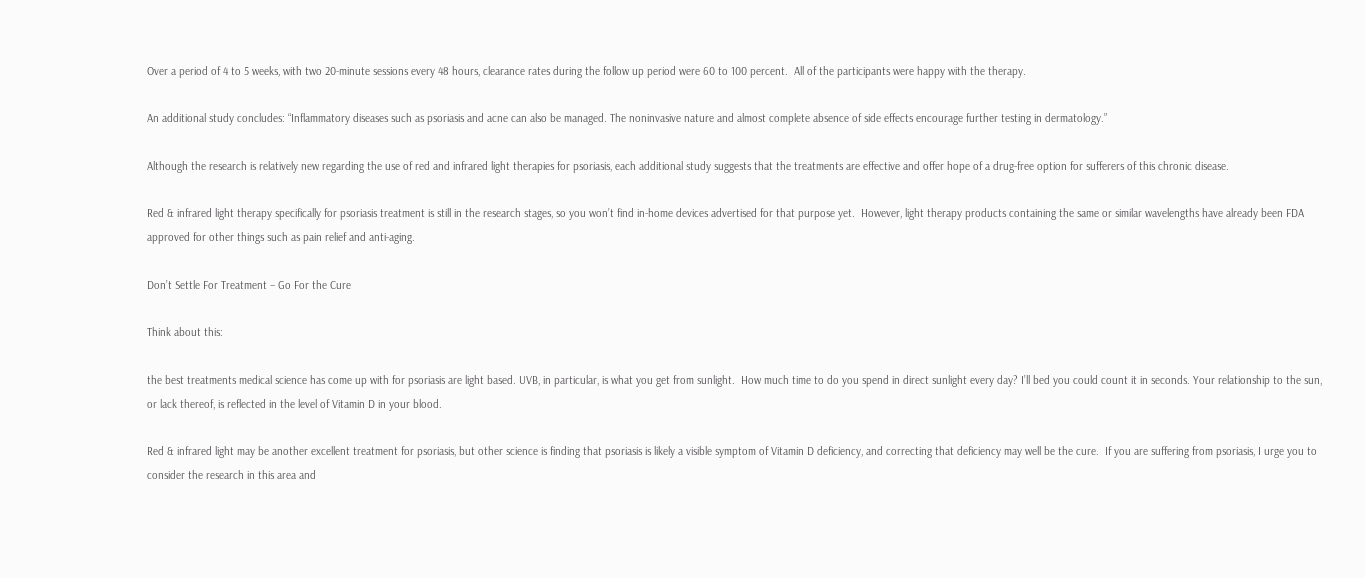Over a period of 4 to 5 weeks, with two 20-minute sessions every 48 hours, clearance rates during the follow up period were 60 to 100 percent.  All of the participants were happy with the therapy.

An additional study concludes: “Inflammatory diseases such as psoriasis and acne can also be managed. The noninvasive nature and almost complete absence of side effects encourage further testing in dermatology.”

Although the research is relatively new regarding the use of red and infrared light therapies for psoriasis, each additional study suggests that the treatments are effective and offer hope of a drug-free option for sufferers of this chronic disease.

Red & infrared light therapy specifically for psoriasis treatment is still in the research stages, so you won’t find in-home devices advertised for that purpose yet.  However, light therapy products containing the same or similar wavelengths have already been FDA approved for other things such as pain relief and anti-aging.

Don’t Settle For Treatment – Go For the Cure

Think about this:

the best treatments medical science has come up with for psoriasis are light based. UVB, in particular, is what you get from sunlight.  How much time to do you spend in direct sunlight every day? I’ll bed you could count it in seconds. Your relationship to the sun, or lack thereof, is reflected in the level of Vitamin D in your blood.

Red & infrared light may be another excellent treatment for psoriasis, but other science is finding that psoriasis is likely a visible symptom of Vitamin D deficiency, and correcting that deficiency may well be the cure.  If you are suffering from psoriasis, I urge you to consider the research in this area and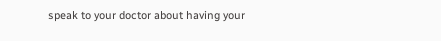speak to your doctor about having your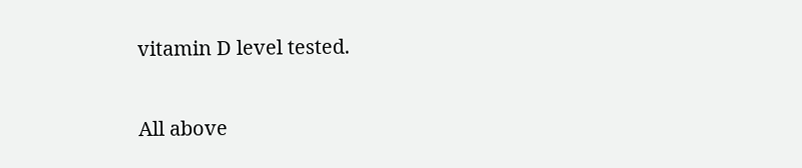vitamin D level tested.

All above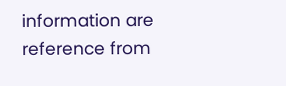information are reference from